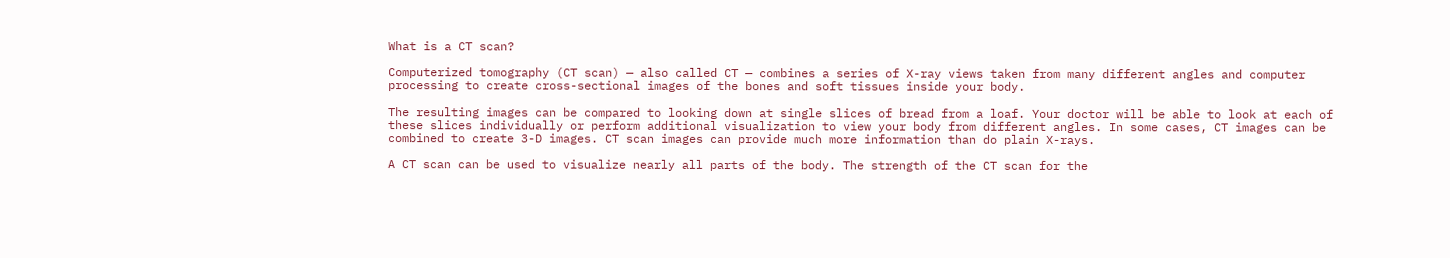What is a CT scan?

Computerized tomography (CT scan) — also called CT — combines a series of X-ray views taken from many different angles and computer processing to create cross-sectional images of the bones and soft tissues inside your body.

The resulting images can be compared to looking down at single slices of bread from a loaf. Your doctor will be able to look at each of these slices individually or perform additional visualization to view your body from different angles. In some cases, CT images can be combined to create 3-D images. CT scan images can provide much more information than do plain X-rays.

A CT scan can be used to visualize nearly all parts of the body. The strength of the CT scan for the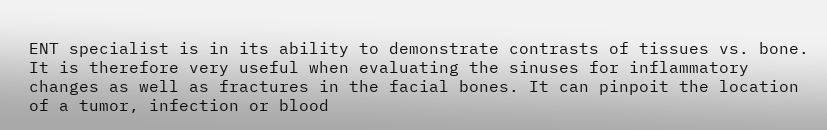ENT specialist is in its ability to demonstrate contrasts of tissues vs. bone. It is therefore very useful when evaluating the sinuses for inflammatory changes as well as fractures in the facial bones. It can pinpoit the location of a tumor, infection or blood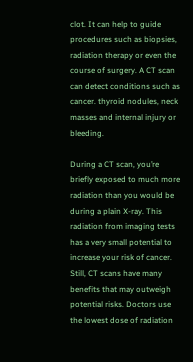clot. It can help to guide procedures such as biopsies, radiation therapy or even the course of surgery. A CT scan can detect conditions such as cancer. thyroid nodules, neck masses and internal injury or bleeding.

During a CT scan, you’re briefly exposed to much more radiation than you would be during a plain X-ray. This radiation from imaging tests has a very small potential to increase your risk of cancer. Still, CT scans have many benefits that may outweigh potential risks. Doctors use the lowest dose of radiation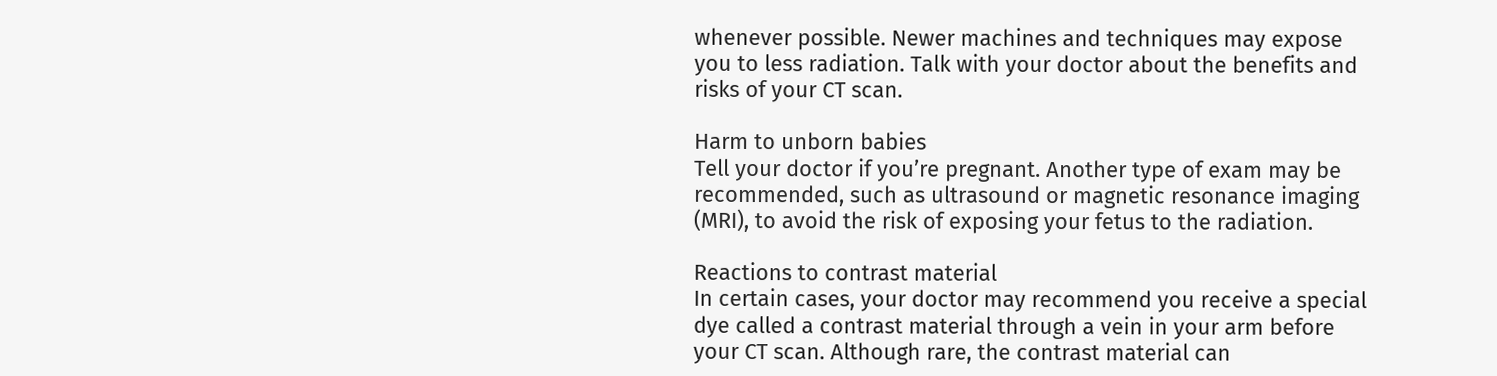whenever possible. Newer machines and techniques may expose you to less radiation. Talk with your doctor about the benefits and risks of your CT scan.

Harm to unborn babies
Tell your doctor if you’re pregnant. Another type of exam may be recommended, such as ultrasound or magnetic resonance imaging (MRI), to avoid the risk of exposing your fetus to the radiation.

Reactions to contrast material
In certain cases, your doctor may recommend you receive a special dye called a contrast material through a vein in your arm before your CT scan. Although rare, the contrast material can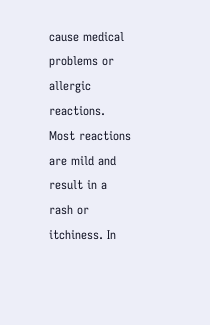cause medical problems or allergic reactions. Most reactions are mild and result in a rash or itchiness. In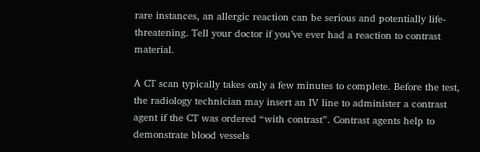rare instances, an allergic reaction can be serious and potentially life-threatening. Tell your doctor if you’ve ever had a reaction to contrast material.

A CT scan typically takes only a few minutes to complete. Before the test, the radiology technician may insert an IV line to administer a contrast agent if the CT was ordered “with contrast”. Contrast agents help to demonstrate blood vessels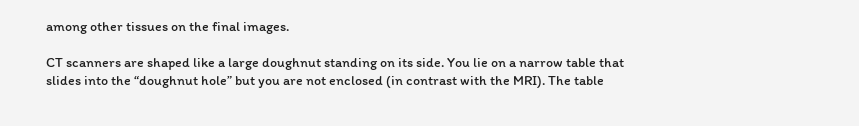among other tissues on the final images.

CT scanners are shaped like a large doughnut standing on its side. You lie on a narrow table that slides into the “doughnut hole” but you are not enclosed (in contrast with the MRI). The table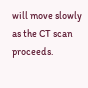will move slowly as the CT scan proceeds.